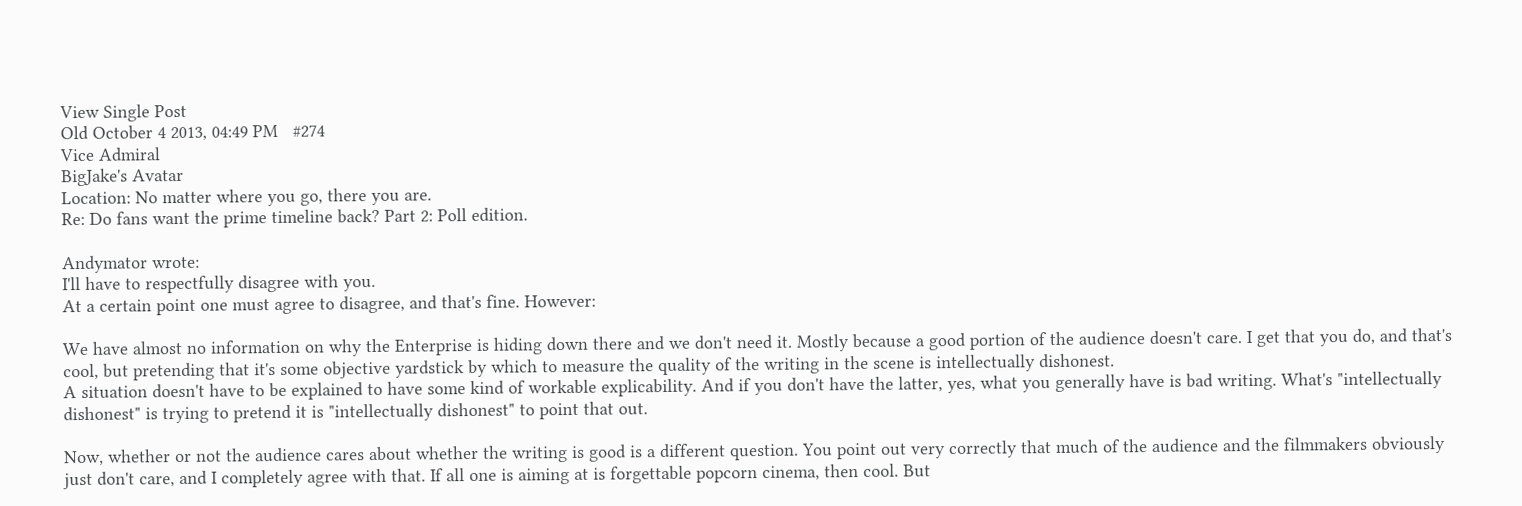View Single Post
Old October 4 2013, 04:49 PM   #274
Vice Admiral
BigJake's Avatar
Location: No matter where you go, there you are.
Re: Do fans want the prime timeline back? Part 2: Poll edition.

Andymator wrote:
I'll have to respectfully disagree with you.
At a certain point one must agree to disagree, and that's fine. However:

We have almost no information on why the Enterprise is hiding down there and we don't need it. Mostly because a good portion of the audience doesn't care. I get that you do, and that's cool, but pretending that it's some objective yardstick by which to measure the quality of the writing in the scene is intellectually dishonest.
A situation doesn't have to be explained to have some kind of workable explicability. And if you don't have the latter, yes, what you generally have is bad writing. What's "intellectually dishonest" is trying to pretend it is "intellectually dishonest" to point that out.

Now, whether or not the audience cares about whether the writing is good is a different question. You point out very correctly that much of the audience and the filmmakers obviously just don't care, and I completely agree with that. If all one is aiming at is forgettable popcorn cinema, then cool. But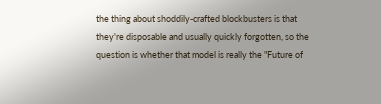the thing about shoddily-crafted blockbusters is that they're disposable and usually quickly forgotten, so the question is whether that model is really the "Future of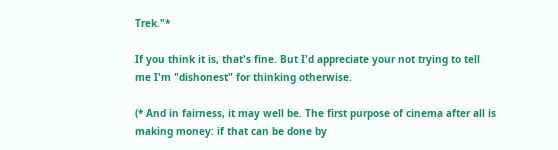Trek."*

If you think it is, that's fine. But I'd appreciate your not trying to tell me I'm "dishonest" for thinking otherwise.

(* And in fairness, it may well be. The first purpose of cinema after all is making money: if that can be done by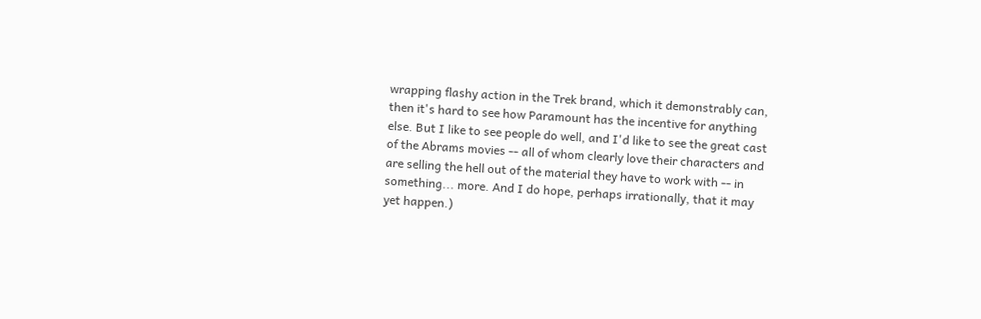wrapping flashy action in the Trek brand, which it demonstrably can, then it's hard to see how Paramount has the incentive for anything else. But I like to see people do well, and I'd like to see the great cast of the Abrams movies -- all of whom clearly love their characters and are selling the hell out of the material they have to work with -- in something... more. And I do hope, perhaps irrationally, that it may yet happen.)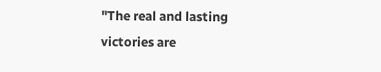"The real and lasting victories are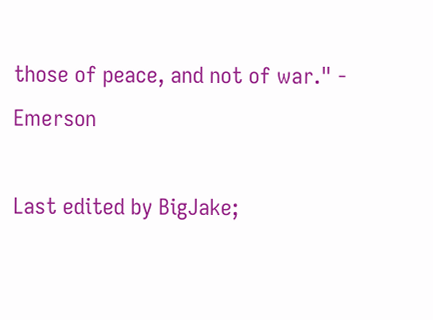those of peace, and not of war." - Emerson

Last edited by BigJake;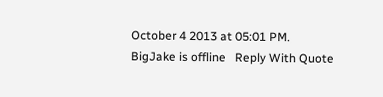October 4 2013 at 05:01 PM.
BigJake is offline   Reply With Quote